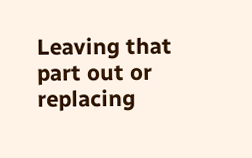Leaving that part out or replacing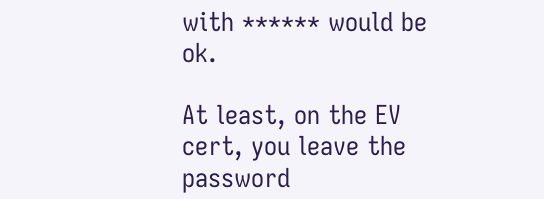with ****** would be ok.

At least, on the EV cert, you leave the password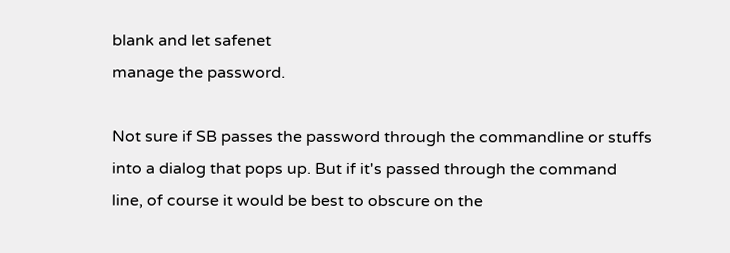blank and let safenet
manage the password.

Not sure if SB passes the password through the commandline or stuffs
into a dialog that pops up. But if it's passed through the command
line, of course it would be best to obscure on the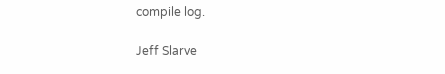compile log.

Jeff Slarve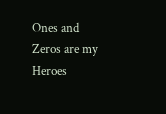Ones and Zeros are my Heroes